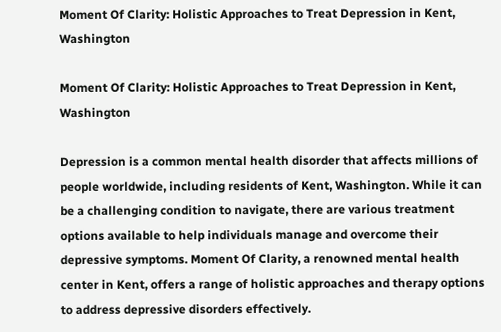Moment Of Clarity: Holistic Approaches to Treat Depression in Kent, Washington

Moment Of Clarity: Holistic Approaches to Treat Depression in Kent, Washington

Depression is a common mental health disorder that affects millions of people worldwide, including residents of Kent, Washington. While it can be a challenging condition to navigate, there are various treatment options available to help individuals manage and overcome their depressive symptoms. Moment Of Clarity, a renowned mental health center in Kent, offers a range of holistic approaches and therapy options to address depressive disorders effectively.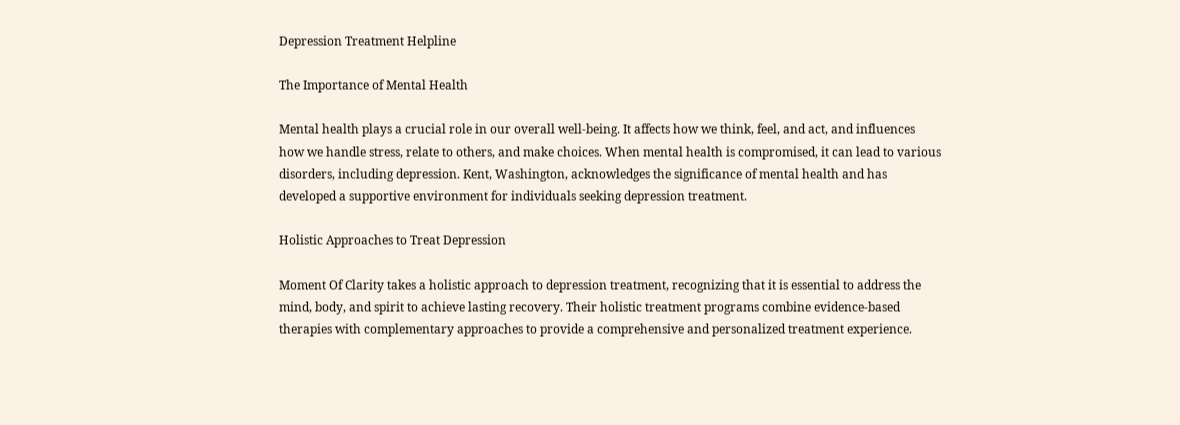Depression Treatment Helpline

The Importance of Mental Health

Mental health plays a crucial role in our overall well-being. It affects how we think, feel, and act, and influences how we handle stress, relate to others, and make choices. When mental health is compromised, it can lead to various disorders, including depression. Kent, Washington, acknowledges the significance of mental health and has developed a supportive environment for individuals seeking depression treatment.

Holistic Approaches to Treat Depression

Moment Of Clarity takes a holistic approach to depression treatment, recognizing that it is essential to address the mind, body, and spirit to achieve lasting recovery. Their holistic treatment programs combine evidence-based therapies with complementary approaches to provide a comprehensive and personalized treatment experience.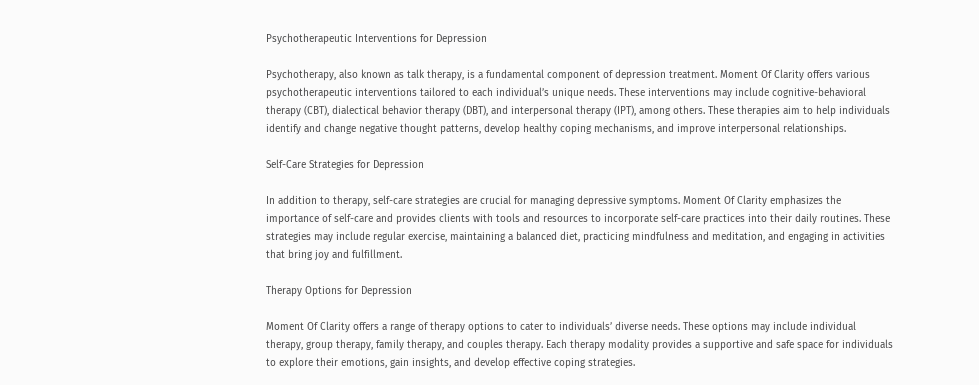Psychotherapeutic Interventions for Depression

Psychotherapy, also known as talk therapy, is a fundamental component of depression treatment. Moment Of Clarity offers various psychotherapeutic interventions tailored to each individual’s unique needs. These interventions may include cognitive-behavioral therapy (CBT), dialectical behavior therapy (DBT), and interpersonal therapy (IPT), among others. These therapies aim to help individuals identify and change negative thought patterns, develop healthy coping mechanisms, and improve interpersonal relationships.

Self-Care Strategies for Depression

In addition to therapy, self-care strategies are crucial for managing depressive symptoms. Moment Of Clarity emphasizes the importance of self-care and provides clients with tools and resources to incorporate self-care practices into their daily routines. These strategies may include regular exercise, maintaining a balanced diet, practicing mindfulness and meditation, and engaging in activities that bring joy and fulfillment.

Therapy Options for Depression

Moment Of Clarity offers a range of therapy options to cater to individuals’ diverse needs. These options may include individual therapy, group therapy, family therapy, and couples therapy. Each therapy modality provides a supportive and safe space for individuals to explore their emotions, gain insights, and develop effective coping strategies.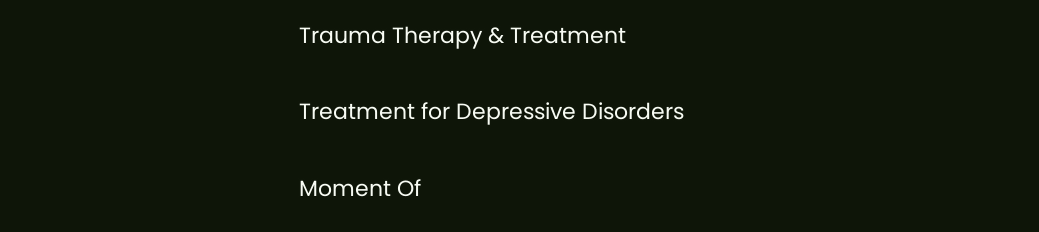Trauma Therapy & Treatment

Treatment for Depressive Disorders

Moment Of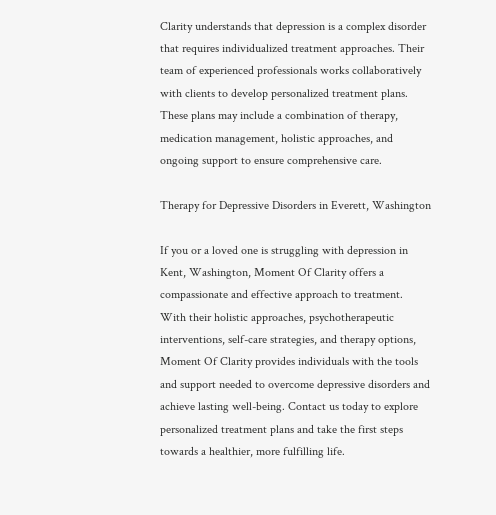Clarity understands that depression is a complex disorder that requires individualized treatment approaches. Their team of experienced professionals works collaboratively with clients to develop personalized treatment plans. These plans may include a combination of therapy, medication management, holistic approaches, and ongoing support to ensure comprehensive care.

Therapy for Depressive Disorders in Everett, Washington

If you or a loved one is struggling with depression in Kent, Washington, Moment Of Clarity offers a compassionate and effective approach to treatment. With their holistic approaches, psychotherapeutic interventions, self-care strategies, and therapy options, Moment Of Clarity provides individuals with the tools and support needed to overcome depressive disorders and achieve lasting well-being. Contact us today to explore personalized treatment plans and take the first steps towards a healthier, more fulfilling life.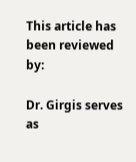This article has been reviewed by:

Dr. Girgis serves as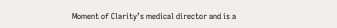Moment of Clarity’s medical director and is a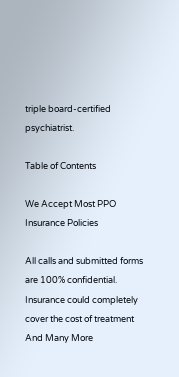triple board-certified psychiatrist.

Table of Contents

We Accept Most PPO Insurance Policies

All calls and submitted forms are 100% confidential. Insurance could completely cover the cost of treatment
And Many More